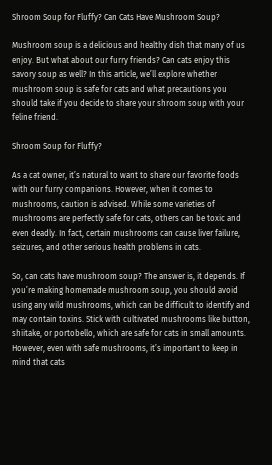Shroom Soup for Fluffy? Can Cats Have Mushroom Soup?

Mushroom soup is a delicious and healthy dish that many of us enjoy. But what about our furry friends? Can cats enjoy this savory soup as well? In this article, we’ll explore whether mushroom soup is safe for cats and what precautions you should take if you decide to share your shroom soup with your feline friend.

Shroom Soup for Fluffy?

As a cat owner, it’s natural to want to share our favorite foods with our furry companions. However, when it comes to mushrooms, caution is advised. While some varieties of mushrooms are perfectly safe for cats, others can be toxic and even deadly. In fact, certain mushrooms can cause liver failure, seizures, and other serious health problems in cats.

So, can cats have mushroom soup? The answer is, it depends. If you’re making homemade mushroom soup, you should avoid using any wild mushrooms, which can be difficult to identify and may contain toxins. Stick with cultivated mushrooms like button, shiitake, or portobello, which are safe for cats in small amounts. However, even with safe mushrooms, it’s important to keep in mind that cats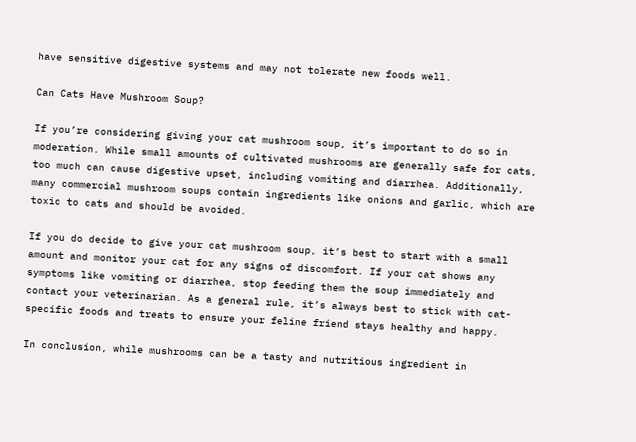have sensitive digestive systems and may not tolerate new foods well.

Can Cats Have Mushroom Soup?

If you’re considering giving your cat mushroom soup, it’s important to do so in moderation. While small amounts of cultivated mushrooms are generally safe for cats, too much can cause digestive upset, including vomiting and diarrhea. Additionally, many commercial mushroom soups contain ingredients like onions and garlic, which are toxic to cats and should be avoided.

If you do decide to give your cat mushroom soup, it’s best to start with a small amount and monitor your cat for any signs of discomfort. If your cat shows any symptoms like vomiting or diarrhea, stop feeding them the soup immediately and contact your veterinarian. As a general rule, it’s always best to stick with cat-specific foods and treats to ensure your feline friend stays healthy and happy.

In conclusion, while mushrooms can be a tasty and nutritious ingredient in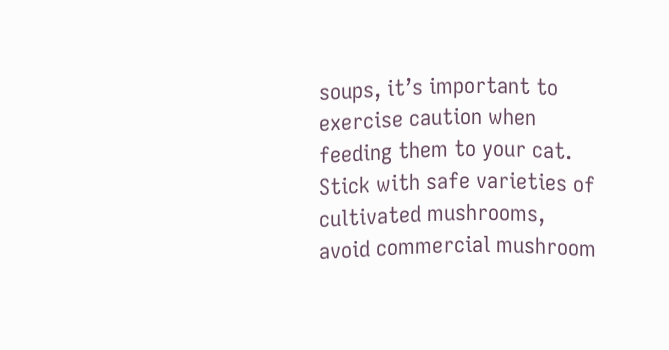soups, it’s important to exercise caution when feeding them to your cat. Stick with safe varieties of cultivated mushrooms, avoid commercial mushroom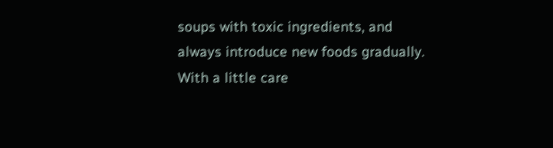soups with toxic ingredients, and always introduce new foods gradually. With a little care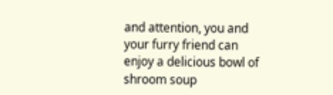and attention, you and your furry friend can enjoy a delicious bowl of shroom soup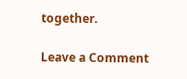together.

Leave a Comment